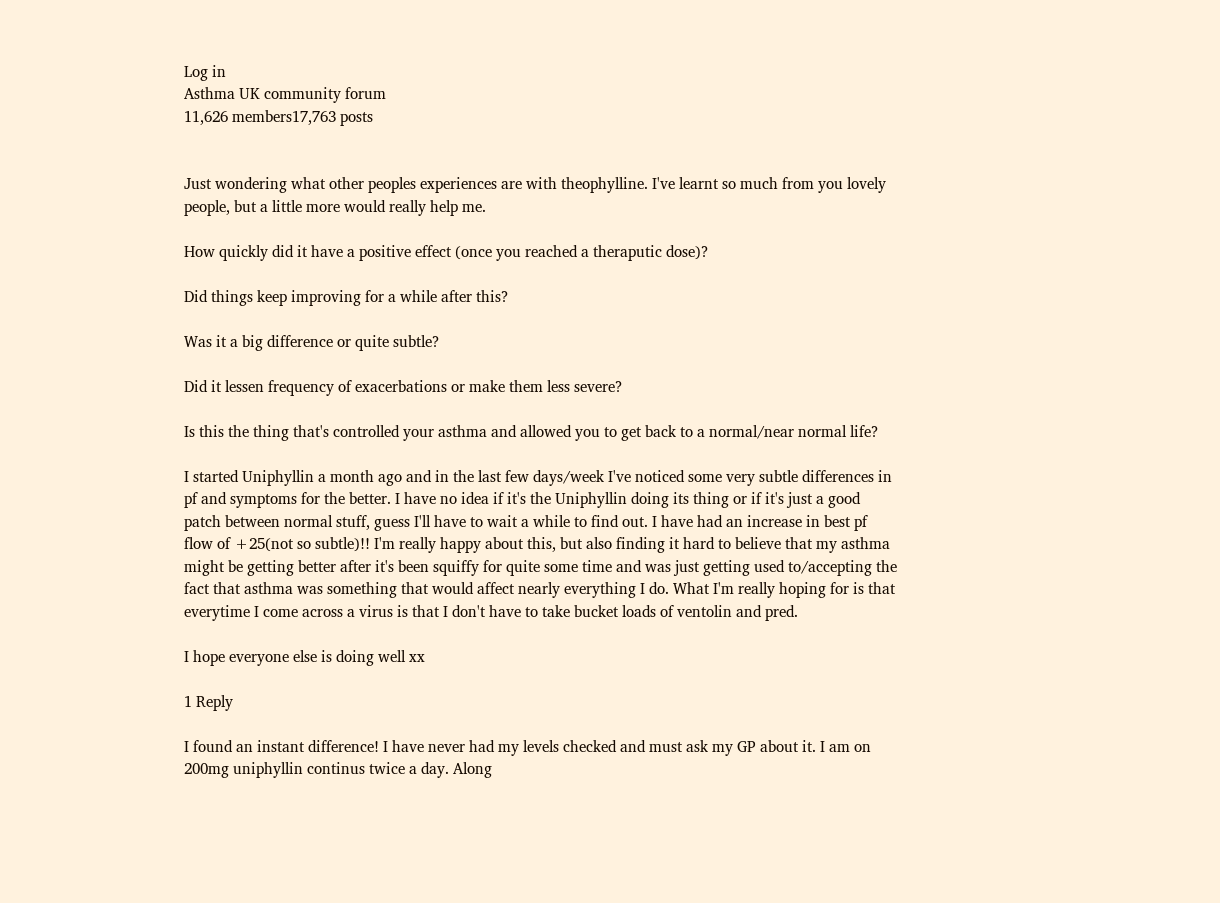Log in
Asthma UK community forum
11,626 members17,763 posts


Just wondering what other peoples experiences are with theophylline. I've learnt so much from you lovely people, but a little more would really help me.

How quickly did it have a positive effect (once you reached a theraputic dose)?

Did things keep improving for a while after this?

Was it a big difference or quite subtle?

Did it lessen frequency of exacerbations or make them less severe?

Is this the thing that's controlled your asthma and allowed you to get back to a normal/near normal life?

I started Uniphyllin a month ago and in the last few days/week I've noticed some very subtle differences in pf and symptoms for the better. I have no idea if it's the Uniphyllin doing its thing or if it's just a good patch between normal stuff, guess I'll have to wait a while to find out. I have had an increase in best pf flow of +25(not so subtle)!! I'm really happy about this, but also finding it hard to believe that my asthma might be getting better after it's been squiffy for quite some time and was just getting used to/accepting the fact that asthma was something that would affect nearly everything I do. What I'm really hoping for is that everytime I come across a virus is that I don't have to take bucket loads of ventolin and pred.

I hope everyone else is doing well xx

1 Reply

I found an instant difference! I have never had my levels checked and must ask my GP about it. I am on 200mg uniphyllin continus twice a day. Along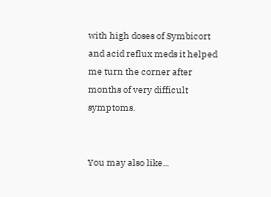with high doses of Symbicort and acid reflux meds it helped me turn the corner after months of very difficult symptoms.


You may also like...